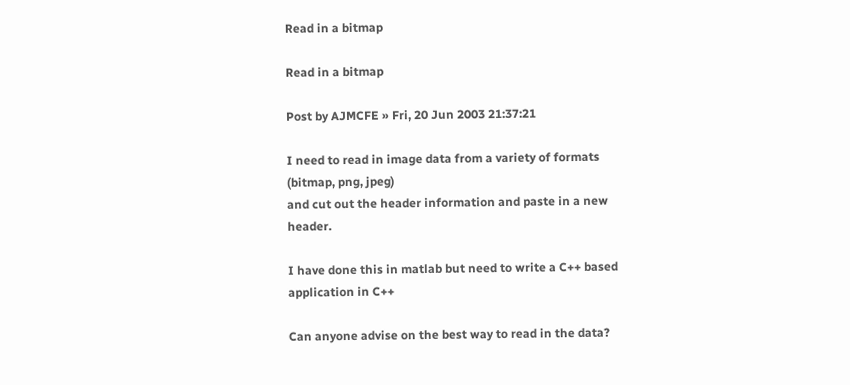Read in a bitmap

Read in a bitmap

Post by AJMCFE » Fri, 20 Jun 2003 21:37:21

I need to read in image data from a variety of formats (bitmap, png, jpeg)
and cut out the header information and paste in a new header.

I have done this in matlab but need to write a C++ based application in C++

Can anyone advise on the best way to read in the data?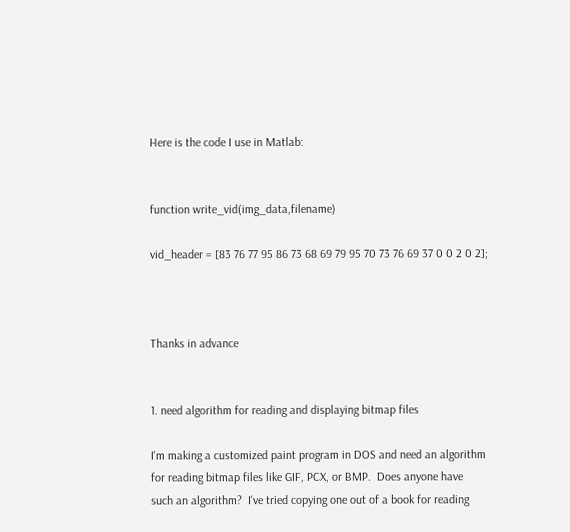Here is the code I use in Matlab:


function write_vid(img_data,filename)

vid_header = [83 76 77 95 86 73 68 69 79 95 70 73 76 69 37 0 0 2 0 2];



Thanks in advance


1. need algorithm for reading and displaying bitmap files

I'm making a customized paint program in DOS and need an algorithm
for reading bitmap files like GIF, PCX, or BMP.  Does anyone have
such an algorithm?  I've tried copying one out of a book for reading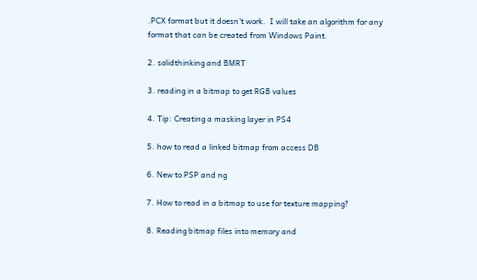.PCX format but it doesn't work.  I will take an algorithm for any
format that can be created from Windows Paint.

2. solidthinking and BMRT

3. reading in a bitmap to get RGB values

4. Tip: Creating a masking layer in PS4

5. how to read a linked bitmap from access DB

6. New to PSP and ng

7. How to read in a bitmap to use for texture mapping?

8. Reading bitmap files into memory and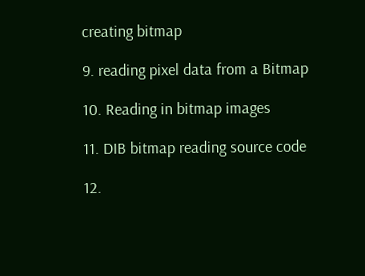creating bitmap

9. reading pixel data from a Bitmap

10. Reading in bitmap images

11. DIB bitmap reading source code

12.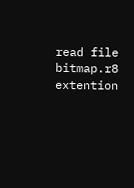read file bitmap.r8 extention